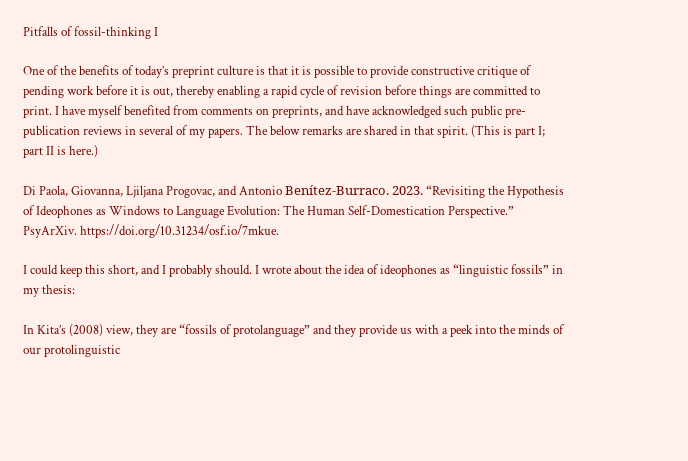Pitfalls of fossil-thinking I

One of the benefits of today’s preprint culture is that it is possible to provide constructive critique of pending work before it is out, thereby enabling a rapid cycle of revision before things are committed to print. I have myself benefited from comments on preprints, and have acknowledged such public pre-publication reviews in several of my papers. The below remarks are shared in that spirit. (This is part I; part II is here.)

Di Paola, Giovanna, Ljiljana Progovac, and Antonio Benítez-Burraco. 2023. “Revisiting the Hypothesis of Ideophones as Windows to Language Evolution: The Human Self-Domestication Perspective.” PsyArXiv. https://doi.org/10.31234/osf.io/7mkue.

I could keep this short, and I probably should. I wrote about the idea of ideophones as “linguistic fossils” in my thesis:

In Kita’s (2008) view, they are “fossils of protolanguage” and they provide us with a peek into the minds of our protolinguistic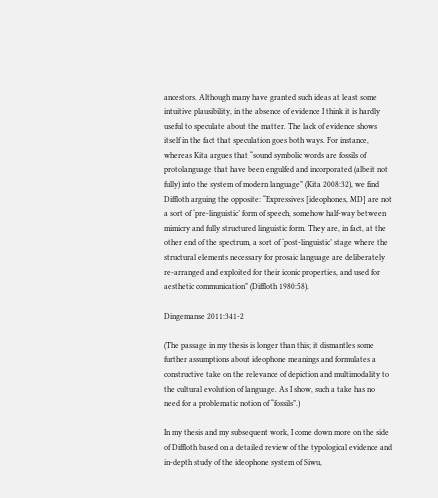ancestors. Although many have granted such ideas at least some intuitive plausibility, in the absence of evidence I think it is hardly useful to speculate about the matter. The lack of evidence shows itself in the fact that speculation goes both ways. For instance, whereas Kita argues that “sound symbolic words are fossils of protolanguage that have been engulfed and incorporated (albeit not fully) into the system of modern language” (Kita 2008:32), we find Diffloth arguing the opposite: “Expressives [ideophones, MD] are not a sort of ‘pre-linguistic’ form of speech, somehow half-way between mimicry and fully structured linguistic form. They are, in fact, at the other end of the spectrum, a sort of ‘post-linguistic’ stage where the structural elements necessary for prosaic language are deliberately re-arranged and exploited for their iconic properties, and used for aesthetic communication” (Diffloth 1980:58).

Dingemanse 2011:341-2

(The passage in my thesis is longer than this; it dismantles some further assumptions about ideophone meanings and formulates a constructive take on the relevance of depiction and multimodality to the cultural evolution of language. As I show, such a take has no need for a problematic notion of “fossils”.)

In my thesis and my subsequent work, I come down more on the side of Diffloth based on a detailed review of the typological evidence and in-depth study of the ideophone system of Siwu,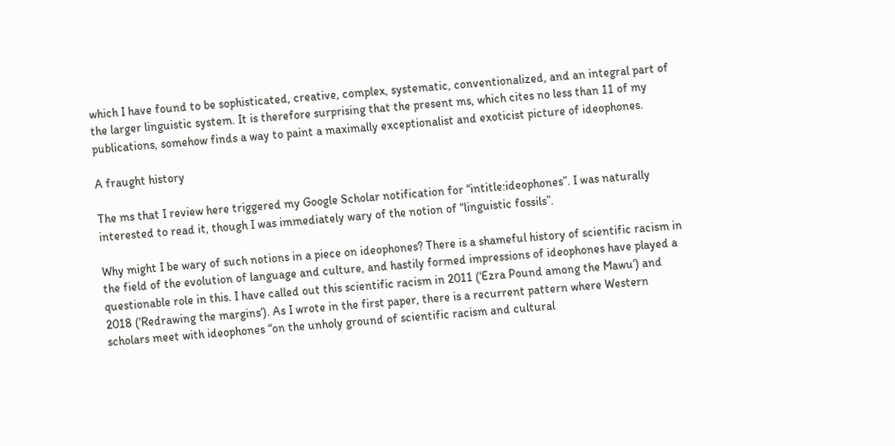which I have found to be sophisticated, creative, complex, systematic, conventionalized, and an integral part of the larger linguistic system. It is therefore surprising that the present ms, which cites no less than 11 of my publications, somehow finds a way to paint a maximally exceptionalist and exoticist picture of ideophones.

A fraught history

The ms that I review here triggered my Google Scholar notification for “intitle:ideophones”. I was naturally interested to read it, though I was immediately wary of the notion of “linguistic fossils”.

Why might I be wary of such notions in a piece on ideophones? There is a shameful history of scientific racism in the field of the evolution of language and culture, and hastily formed impressions of ideophones have played a questionable role in this. I have called out this scientific racism in 2011 (‘Ezra Pound among the Mawu‘) and 2018 (‘Redrawing the margins‘). As I wrote in the first paper, there is a recurrent pattern where Western scholars meet with ideophones “on the unholy ground of scientific racism and cultural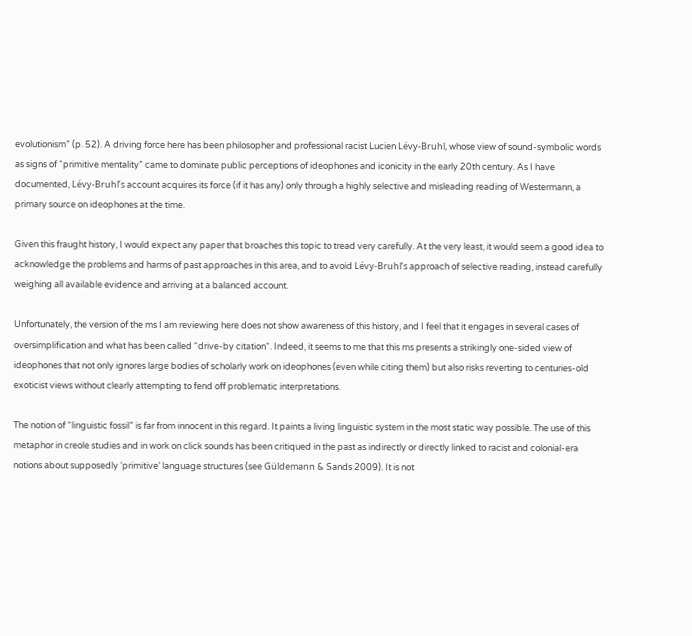evolutionism” (p. 52). A driving force here has been philosopher and professional racist Lucien Lévy-Bruhl, whose view of sound-symbolic words as signs of “primitive mentality” came to dominate public perceptions of ideophones and iconicity in the early 20th century. As I have documented, Lévy-Bruhl’s account acquires its force (if it has any) only through a highly selective and misleading reading of Westermann, a primary source on ideophones at the time.

Given this fraught history, I would expect any paper that broaches this topic to tread very carefully. At the very least, it would seem a good idea to acknowledge the problems and harms of past approaches in this area, and to avoid Lévy-Bruhl’s approach of selective reading, instead carefully weighing all available evidence and arriving at a balanced account.

Unfortunately, the version of the ms I am reviewing here does not show awareness of this history, and I feel that it engages in several cases of oversimplification and what has been called “drive-by citation“. Indeed, it seems to me that this ms presents a strikingly one-sided view of ideophones that not only ignores large bodies of scholarly work on ideophones (even while citing them) but also risks reverting to centuries-old exoticist views without clearly attempting to fend off problematic interpretations.

The notion of “linguistic fossil” is far from innocent in this regard. It paints a living linguistic system in the most static way possible. The use of this metaphor in creole studies and in work on click sounds has been critiqued in the past as indirectly or directly linked to racist and colonial-era notions about supposedly ‘primitive’ language structures (see Güldemann & Sands 2009). It is not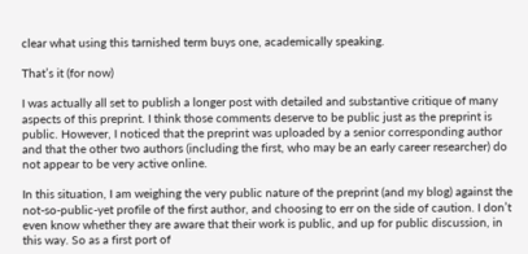clear what using this tarnished term buys one, academically speaking.

That’s it (for now)

I was actually all set to publish a longer post with detailed and substantive critique of many aspects of this preprint. I think those comments deserve to be public just as the preprint is public. However, I noticed that the preprint was uploaded by a senior corresponding author and that the other two authors (including the first, who may be an early career researcher) do not appear to be very active online.

In this situation, I am weighing the very public nature of the preprint (and my blog) against the not-so-public-yet profile of the first author, and choosing to err on the side of caution. I don’t even know whether they are aware that their work is public, and up for public discussion, in this way. So as a first port of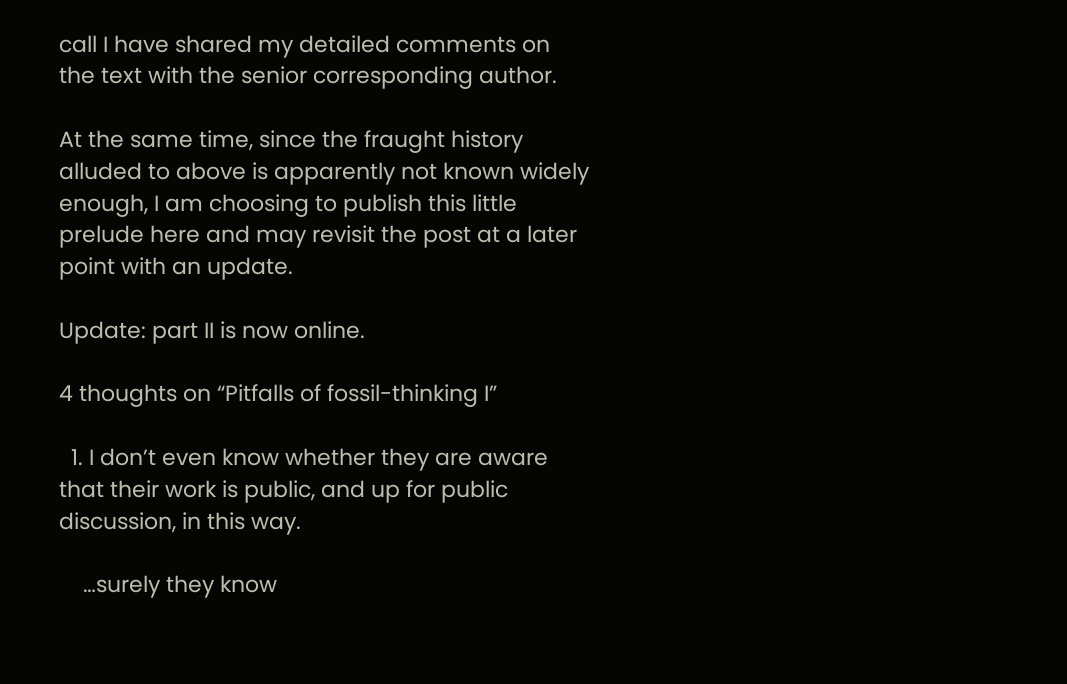call I have shared my detailed comments on the text with the senior corresponding author.

At the same time, since the fraught history alluded to above is apparently not known widely enough, I am choosing to publish this little prelude here and may revisit the post at a later point with an update.

Update: part II is now online.

4 thoughts on “Pitfalls of fossil-thinking I”

  1. I don’t even know whether they are aware that their work is public, and up for public discussion, in this way.

    …surely they know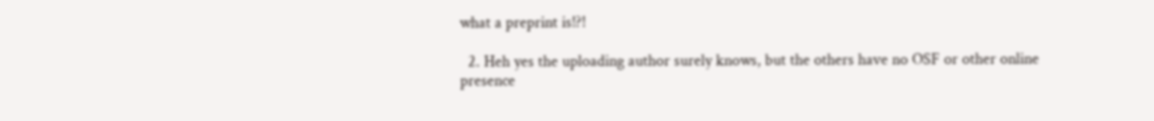what a preprint is!?!

  2. Heh yes the uploading author surely knows, but the others have no OSF or other online presence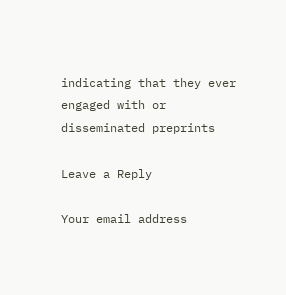indicating that they ever engaged with or disseminated preprints

Leave a Reply

Your email address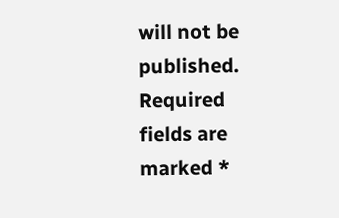will not be published. Required fields are marked *